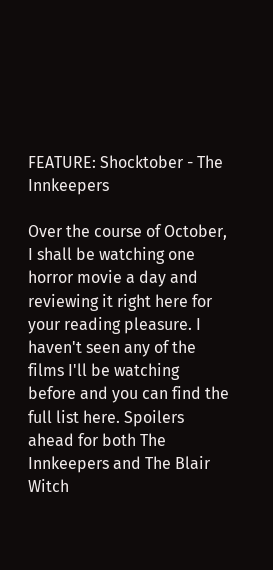FEATURE: Shocktober - The Innkeepers

Over the course of October, I shall be watching one horror movie a day and reviewing it right here for your reading pleasure. I haven't seen any of the films I'll be watching before and you can find the full list here. Spoilers ahead for both The Innkeepers and The Blair Witch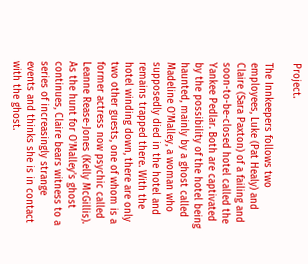Project.

The Innkeepers follows two employees, Luke (Pat Healy) and Claire (Sara Paxton) of a failing and soon-to-be-closed hotel called the Yankee Pedlar. Both are captivated by the possibility of the hotel being haunted, mainly by a ghost called Madeline O'Malley, a woman who supposedly died in the hotel and remains trapped there. With the hotel winding down, there are only two other guests, one of whom is a former actress now psychic called Leanne Rease-Jones (Kelly McGillis). As the hunt for O'Malley's ghost continues, Claire bears witness to a series of increasingly strange events and thinks she is in contact with the ghost.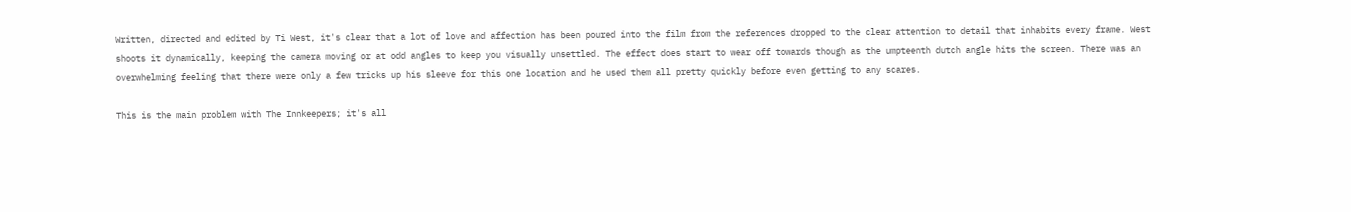Written, directed and edited by Ti West, it's clear that a lot of love and affection has been poured into the film from the references dropped to the clear attention to detail that inhabits every frame. West shoots it dynamically, keeping the camera moving or at odd angles to keep you visually unsettled. The effect does start to wear off towards though as the umpteenth dutch angle hits the screen. There was an overwhelming feeling that there were only a few tricks up his sleeve for this one location and he used them all pretty quickly before even getting to any scares.

This is the main problem with The Innkeepers; it's all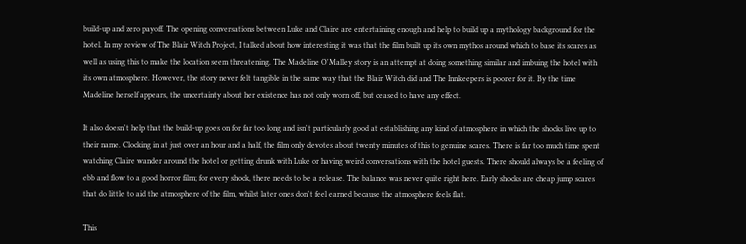build-up and zero payoff. The opening conversations between Luke and Claire are entertaining enough and help to build up a mythology background for the hotel. In my review of The Blair Witch Project, I talked about how interesting it was that the film built up its own mythos around which to base its scares as well as using this to make the location seem threatening. The Madeline O'Malley story is an attempt at doing something similar and imbuing the hotel with its own atmosphere. However, the story never felt tangible in the same way that the Blair Witch did and The Innkeepers is poorer for it. By the time Madeline herself appears, the uncertainty about her existence has not only worn off, but ceased to have any effect.

It also doesn't help that the build-up goes on for far too long and isn't particularly good at establishing any kind of atmosphere in which the shocks live up to their name. Clocking in at just over an hour and a half, the film only devotes about twenty minutes of this to genuine scares. There is far too much time spent watching Claire wander around the hotel or getting drunk with Luke or having weird conversations with the hotel guests. There should always be a feeling of ebb and flow to a good horror film; for every shock, there needs to be a release. The balance was never quite right here. Early shocks are cheap jump scares that do little to aid the atmosphere of the film, whilst later ones don't feel earned because the atmosphere feels flat.

This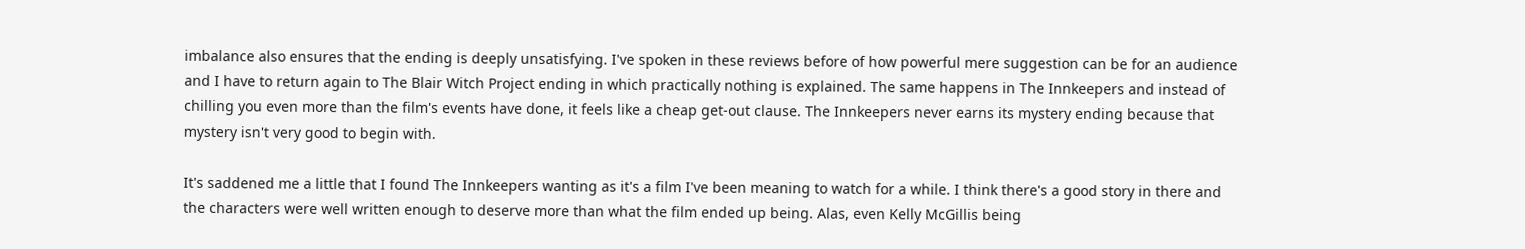imbalance also ensures that the ending is deeply unsatisfying. I've spoken in these reviews before of how powerful mere suggestion can be for an audience and I have to return again to The Blair Witch Project ending in which practically nothing is explained. The same happens in The Innkeepers and instead of chilling you even more than the film's events have done, it feels like a cheap get-out clause. The Innkeepers never earns its mystery ending because that mystery isn't very good to begin with.

It's saddened me a little that I found The Innkeepers wanting as it's a film I've been meaning to watch for a while. I think there's a good story in there and the characters were well written enough to deserve more than what the film ended up being. Alas, even Kelly McGillis being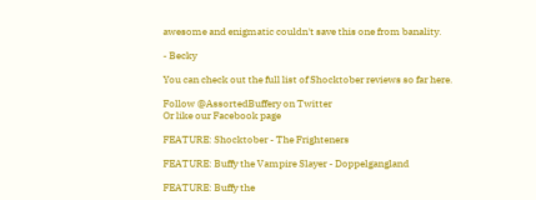awesome and enigmatic couldn't save this one from banality.

- Becky

You can check out the full list of Shocktober reviews so far here.

Follow @AssortedBuffery on Twitter
Or like our Facebook page

FEATURE: Shocktober - The Frighteners

FEATURE: Buffy the Vampire Slayer - Doppelgangland

FEATURE: Buffy the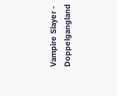Vampire Slayer - Doppelgangland